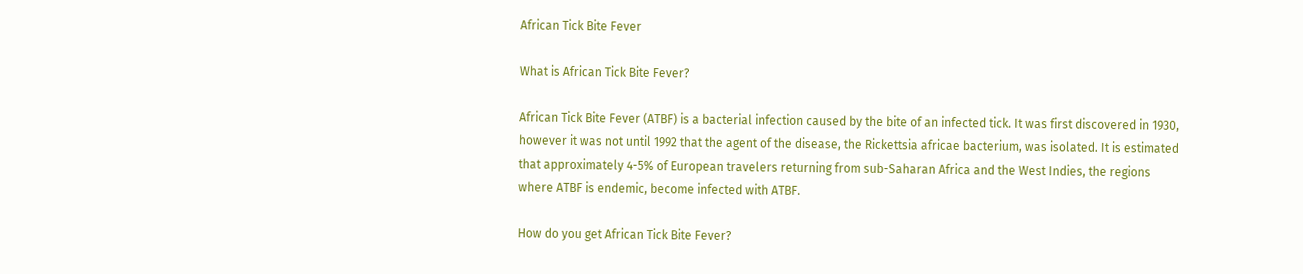African Tick Bite Fever

What is African Tick Bite Fever?

African Tick Bite Fever (ATBF) is a bacterial infection caused by the bite of an infected tick. It was first discovered in 1930, however it was not until 1992 that the agent of the disease, the Rickettsia africae bacterium, was isolated. It is estimated that approximately 4-5% of European travelers returning from sub-Saharan Africa and the West Indies, the regions where ATBF is endemic, become infected with ATBF.

How do you get African Tick Bite Fever?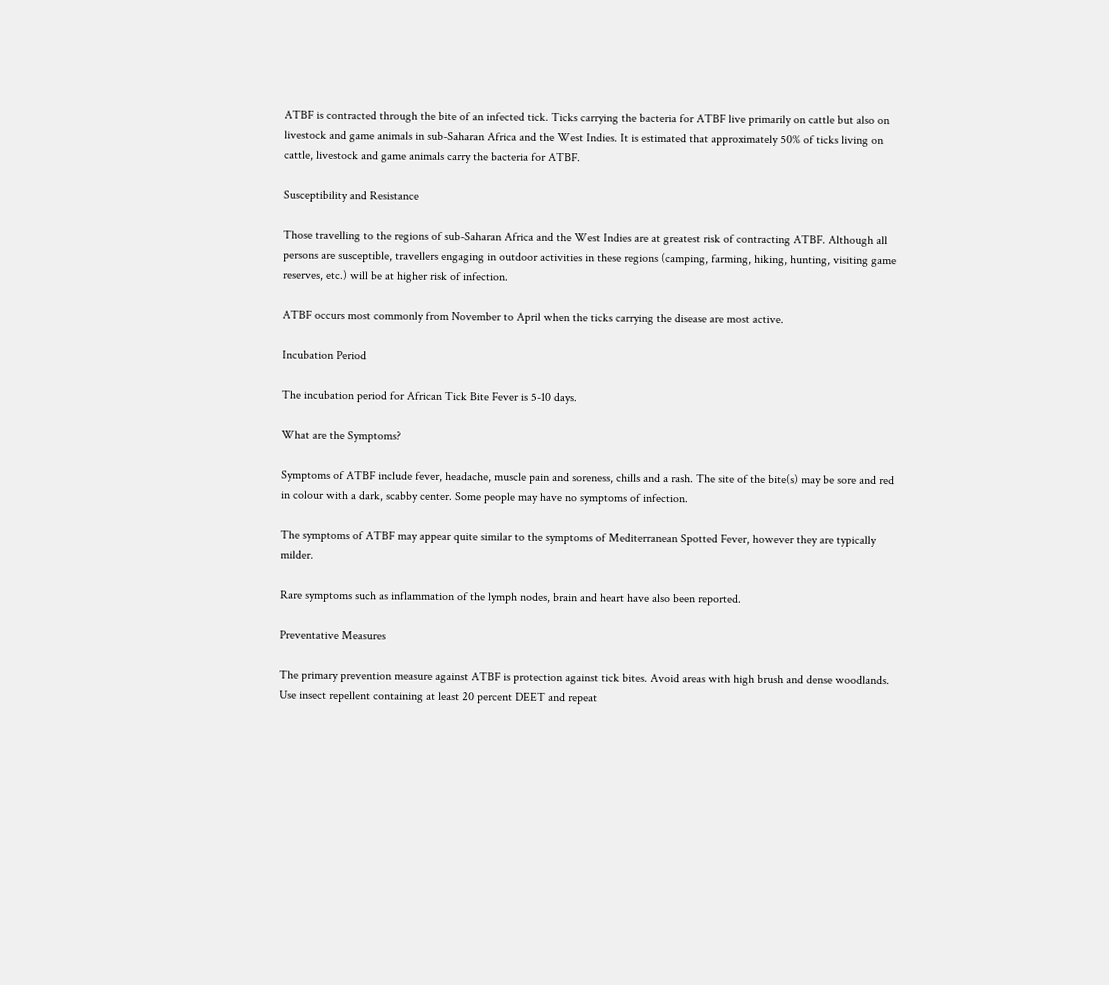ATBF is contracted through the bite of an infected tick. Ticks carrying the bacteria for ATBF live primarily on cattle but also on livestock and game animals in sub-Saharan Africa and the West Indies. It is estimated that approximately 50% of ticks living on cattle, livestock and game animals carry the bacteria for ATBF.

Susceptibility and Resistance

Those travelling to the regions of sub-Saharan Africa and the West Indies are at greatest risk of contracting ATBF. Although all persons are susceptible, travellers engaging in outdoor activities in these regions (camping, farming, hiking, hunting, visiting game reserves, etc.) will be at higher risk of infection.

ATBF occurs most commonly from November to April when the ticks carrying the disease are most active.

Incubation Period

The incubation period for African Tick Bite Fever is 5-10 days.

What are the Symptoms?

Symptoms of ATBF include fever, headache, muscle pain and soreness, chills and a rash. The site of the bite(s) may be sore and red in colour with a dark, scabby center. Some people may have no symptoms of infection.

The symptoms of ATBF may appear quite similar to the symptoms of Mediterranean Spotted Fever, however they are typically milder.

Rare symptoms such as inflammation of the lymph nodes, brain and heart have also been reported.

Preventative Measures

The primary prevention measure against ATBF is protection against tick bites. Avoid areas with high brush and dense woodlands. Use insect repellent containing at least 20 percent DEET and repeat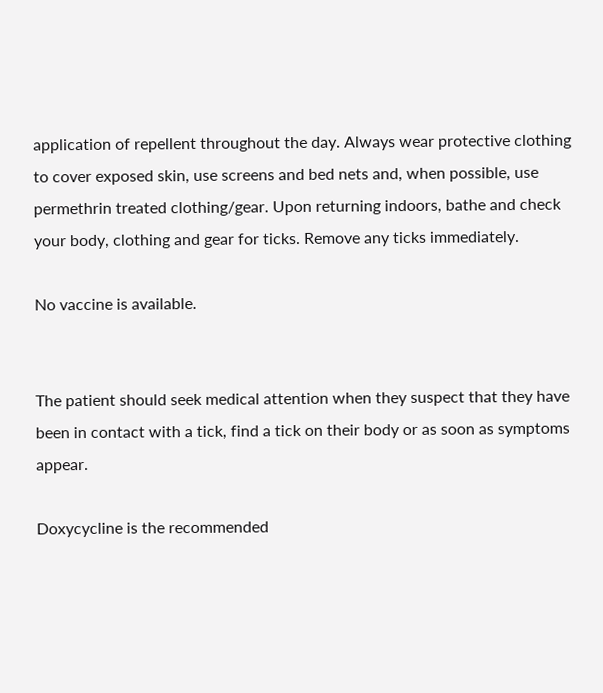application of repellent throughout the day. Always wear protective clothing to cover exposed skin, use screens and bed nets and, when possible, use permethrin treated clothing/gear. Upon returning indoors, bathe and check your body, clothing and gear for ticks. Remove any ticks immediately.

No vaccine is available.


The patient should seek medical attention when they suspect that they have been in contact with a tick, find a tick on their body or as soon as symptoms appear.

Doxycycline is the recommended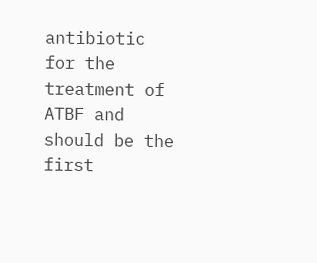antibiotic for the treatment of ATBF and should be the first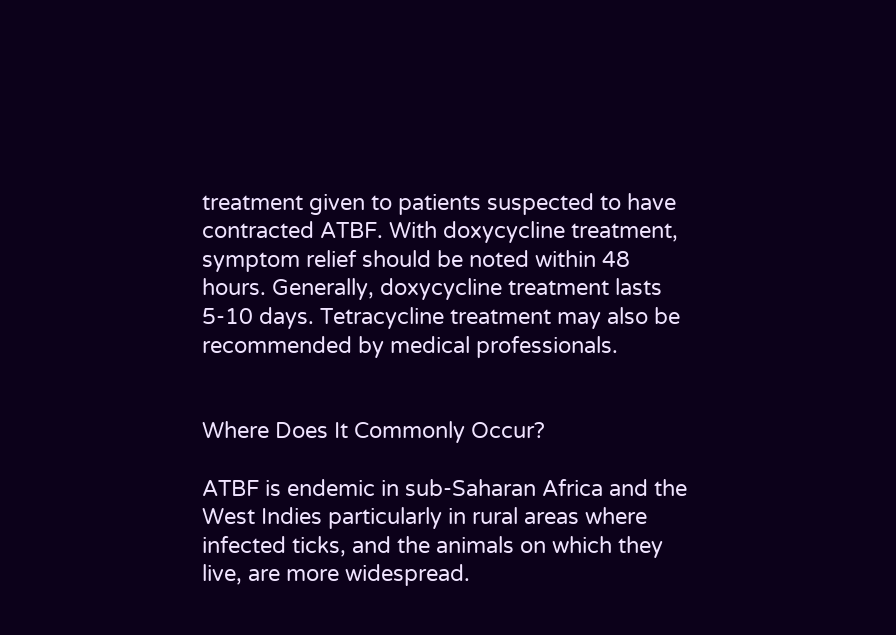treatment given to patients suspected to have contracted ATBF. With doxycycline treatment, symptom relief should be noted within 48 hours. Generally, doxycycline treatment lasts 5-10 days. Tetracycline treatment may also be recommended by medical professionals.


Where Does It Commonly Occur?

ATBF is endemic in sub-Saharan Africa and the West Indies particularly in rural areas where infected ticks, and the animals on which they live, are more widespread.